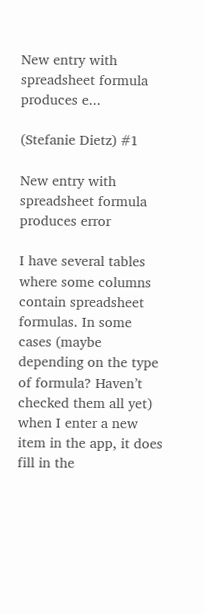New entry with spreadsheet formula produces e...

(Stefanie Dietz) #1

New entry with spreadsheet formula produces error

I have several tables where some columns contain spreadsheet formulas. In some cases (maybe depending on the type of formula? Haven’t checked them all yet) when I enter a new item in the app, it does fill in the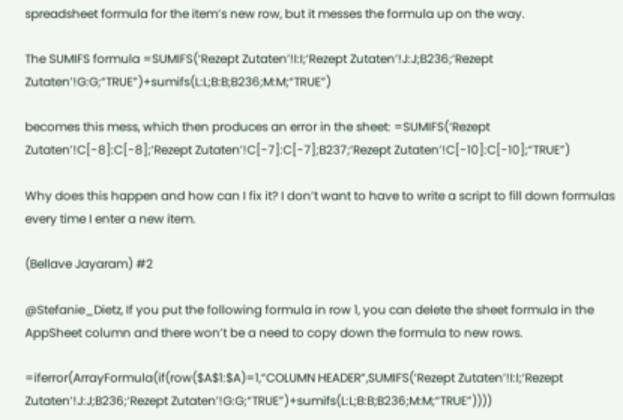spreadsheet formula for the item’s new row, but it messes the formula up on the way.

The SUMIFS formula =SUMIFS(‘Rezept Zutaten’!I:I;‘Rezept Zutaten’!J:J;B236;‘Rezept Zutaten’!G:G;“TRUE”)+sumifs(L:L;B:B;B236;M:M;“TRUE”)

becomes this mess, which then produces an error in the sheet: =SUMIFS(‘Rezept Zutaten’!C[-8]:C[-8];‘Rezept Zutaten’!C[-7]:C[-7];B237;‘Rezept Zutaten’!C[-10]:C[-10];“TRUE”)

Why does this happen and how can I fix it? I don’t want to have to write a script to fill down formulas every time I enter a new item.

(Bellave Jayaram) #2

@Stefanie_Dietz, If you put the following formula in row 1, you can delete the sheet formula in the AppSheet column and there won’t be a need to copy down the formula to new rows.

=iferror(ArrayFormula(if(row($A$1:$A)=1,“COLUMN HEADER”,SUMIFS(‘Rezept Zutaten’!I:I;‘Rezept Zutaten’!J:J;B236;‘Rezept Zutaten’!G:G;“TRUE”)+sumifs(L:L;B:B;B236;M:M;“TRUE”))))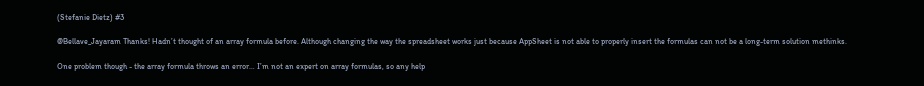(Stefanie Dietz) #3

@Bellave_Jayaram Thanks! Hadn’t thought of an array formula before. Although changing the way the spreadsheet works just because AppSheet is not able to properly insert the formulas can not be a long-term solution methinks.

One problem though - the array formula throws an error… I’m not an expert on array formulas, so any help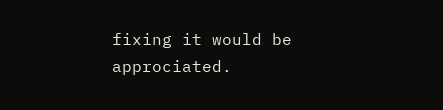fixing it would be approciated.